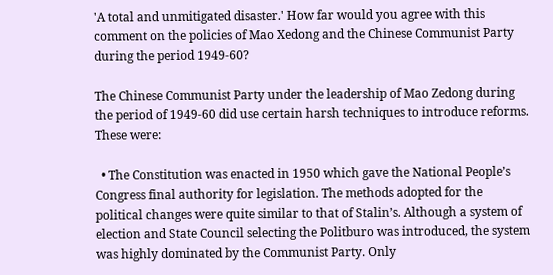'A total and unmitigated disaster.' How far would you agree with this comment on the policies of Mao Xedong and the Chinese Communist Party during the period 1949-60?

The Chinese Communist Party under the leadership of Mao Zedong during the period of 1949-60 did use certain harsh techniques to introduce reforms. These were:

  • The Constitution was enacted in 1950 which gave the National People’s Congress final authority for legislation. The methods adopted for the political changes were quite similar to that of Stalin’s. Although a system of election and State Council selecting the Politburo was introduced, the system was highly dominated by the Communist Party. Only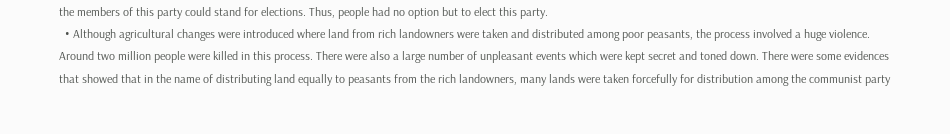the members of this party could stand for elections. Thus, people had no option but to elect this party.
  • Although agricultural changes were introduced where land from rich landowners were taken and distributed among poor peasants, the process involved a huge violence. Around two million people were killed in this process. There were also a large number of unpleasant events which were kept secret and toned down. There were some evidences that showed that in the name of distributing land equally to peasants from the rich landowners, many lands were taken forcefully for distribution among the communist party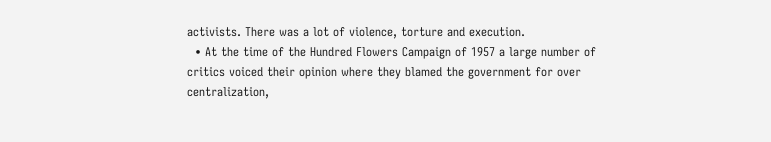activists. There was a lot of violence, torture and execution.
  • At the time of the Hundred Flowers Campaign of 1957 a large number of critics voiced their opinion where they blamed the government for over centralization,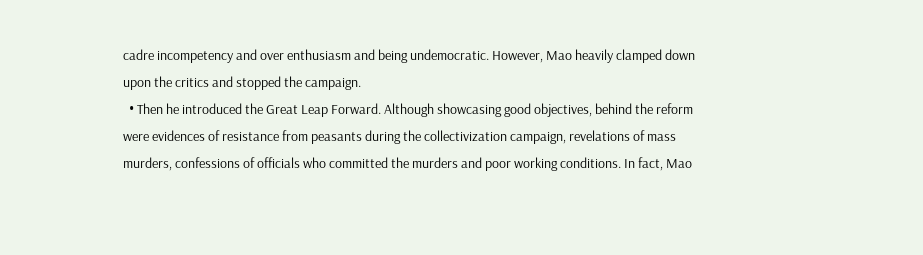cadre incompetency and over enthusiasm and being undemocratic. However, Mao heavily clamped down upon the critics and stopped the campaign.
  • Then he introduced the Great Leap Forward. Although showcasing good objectives, behind the reform were evidences of resistance from peasants during the collectivization campaign, revelations of mass murders, confessions of officials who committed the murders and poor working conditions. In fact, Mao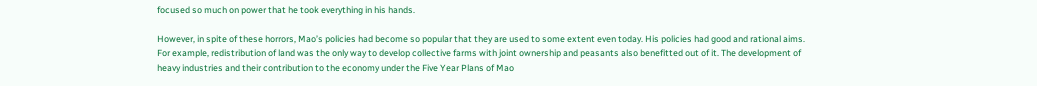focused so much on power that he took everything in his hands.

However, in spite of these horrors, Mao’s policies had become so popular that they are used to some extent even today. His policies had good and rational aims. For example, redistribution of land was the only way to develop collective farms with joint ownership and peasants also benefitted out of it. The development of heavy industries and their contribution to the economy under the Five Year Plans of Mao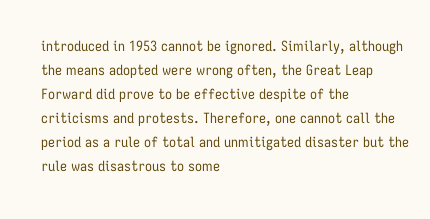introduced in 1953 cannot be ignored. Similarly, although the means adopted were wrong often, the Great Leap Forward did prove to be effective despite of the criticisms and protests. Therefore, one cannot call the period as a rule of total and unmitigated disaster but the rule was disastrous to some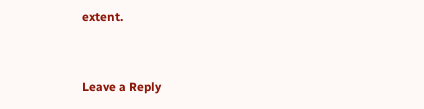extent.


Leave a Reply